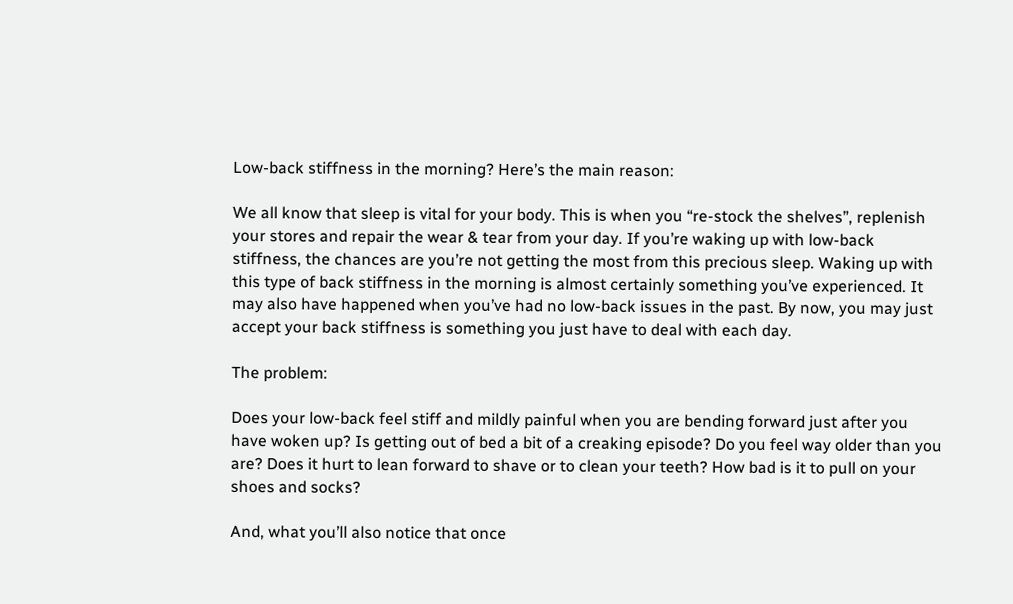Low-back stiffness in the morning? Here’s the main reason:

We all know that sleep is vital for your body. This is when you “re-stock the shelves”, replenish your stores and repair the wear & tear from your day. If you’re waking up with low-back stiffness, the chances are you’re not getting the most from this precious sleep. Waking up with this type of back stiffness in the morning is almost certainly something you’ve experienced. It may also have happened when you’ve had no low-back issues in the past. By now, you may just accept your back stiffness is something you just have to deal with each day.

The problem:

Does your low-back feel stiff and mildly painful when you are bending forward just after you have woken up? Is getting out of bed a bit of a creaking episode? Do you feel way older than you are? Does it hurt to lean forward to shave or to clean your teeth? How bad is it to pull on your shoes and socks?

And, what you’ll also notice that once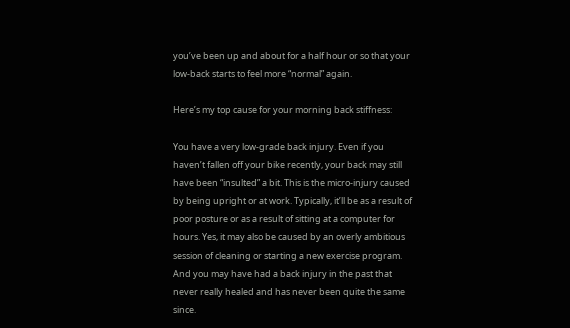you’ve been up and about for a half hour or so that your low-back starts to feel more “normal” again.

Here’s my top cause for your morning back stiffness:

You have a very low-grade back injury. Even if you haven’t fallen off your bike recently, your back may still have been “insulted” a bit. This is the micro-injury caused by being upright or at work. Typically, it’ll be as a result of poor posture or as a result of sitting at a computer for hours. Yes, it may also be caused by an overly ambitious session of cleaning or starting a new exercise program. And you may have had a back injury in the past that never really healed and has never been quite the same since.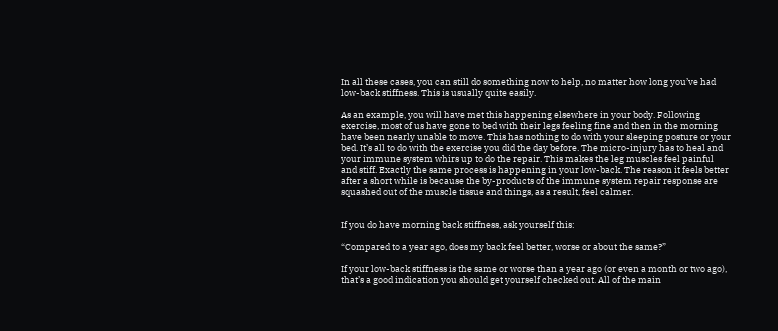In all these cases, you can still do something now to help, no matter how long you’ve had low-back stiffness. This is usually quite easily.

As an example, you will have met this happening elsewhere in your body. Following exercise, most of us have gone to bed with their legs feeling fine and then in the morning have been nearly unable to move. This has nothing to do with your sleeping posture or your bed. It’s all to do with the exercise you did the day before. The micro-injury has to heal and your immune system whirs up to do the repair. This makes the leg muscles feel painful and stiff. Exactly the same process is happening in your low-back. The reason it feels better after a short while is because the by-products of the immune system repair response are squashed out of the muscle tissue and things, as a result, feel calmer.


If you do have morning back stiffness, ask yourself this:

“Compared to a year ago, does my back feel better, worse or about the same?”

If your low-back stiffness is the same or worse than a year ago (or even a month or two ago), that’s a good indication you should get yourself checked out. All of the main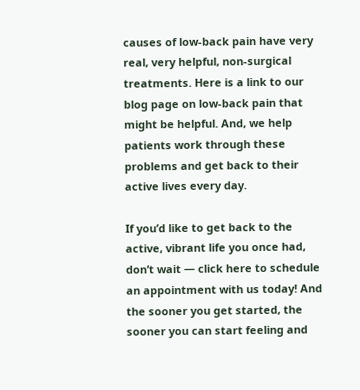causes of low-back pain have very real, very helpful, non-surgical treatments. Here is a link to our blog page on low-back pain that might be helpful. And, we help patients work through these problems and get back to their active lives every day.

If you’d like to get back to the active, vibrant life you once had, don’t wait — click here to schedule an appointment with us today! And the sooner you get started, the sooner you can start feeling and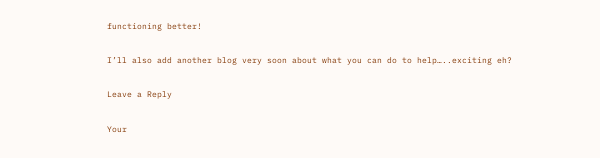functioning better!

I’ll also add another blog very soon about what you can do to help…..exciting eh?

Leave a Reply

Your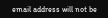email address will not be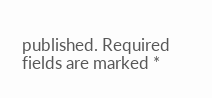published. Required fields are marked *